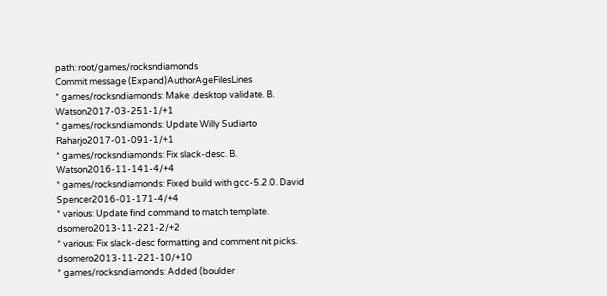path: root/games/rocksndiamonds
Commit message (Expand)AuthorAgeFilesLines
* games/rocksndiamonds: Make .desktop validate. B. Watson2017-03-251-1/+1
* games/rocksndiamonds: Update Willy Sudiarto Raharjo2017-01-091-1/+1
* games/rocksndiamonds: Fix slack-desc. B. Watson2016-11-141-4/+4
* games/rocksndiamonds: Fixed build with gcc-5.2.0. David Spencer2016-01-171-4/+4
* various: Update find command to match template. dsomero2013-11-221-2/+2
* various: Fix slack-desc formatting and comment nit picks. dsomero2013-11-221-10/+10
* games/rocksndiamonds: Added (boulder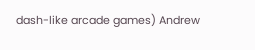dash-like arcade games) Andrew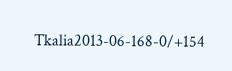Tkalia2013-06-168-0/+154